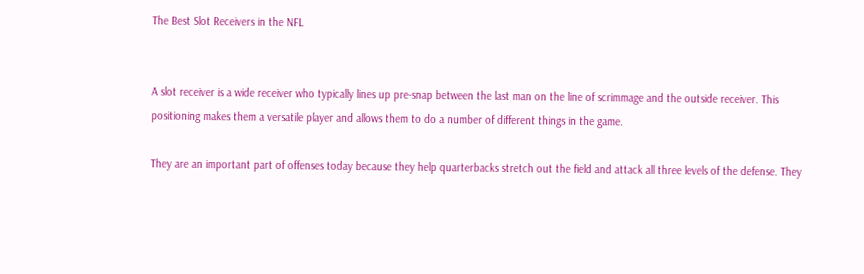The Best Slot Receivers in the NFL


A slot receiver is a wide receiver who typically lines up pre-snap between the last man on the line of scrimmage and the outside receiver. This positioning makes them a versatile player and allows them to do a number of different things in the game.

They are an important part of offenses today because they help quarterbacks stretch out the field and attack all three levels of the defense. They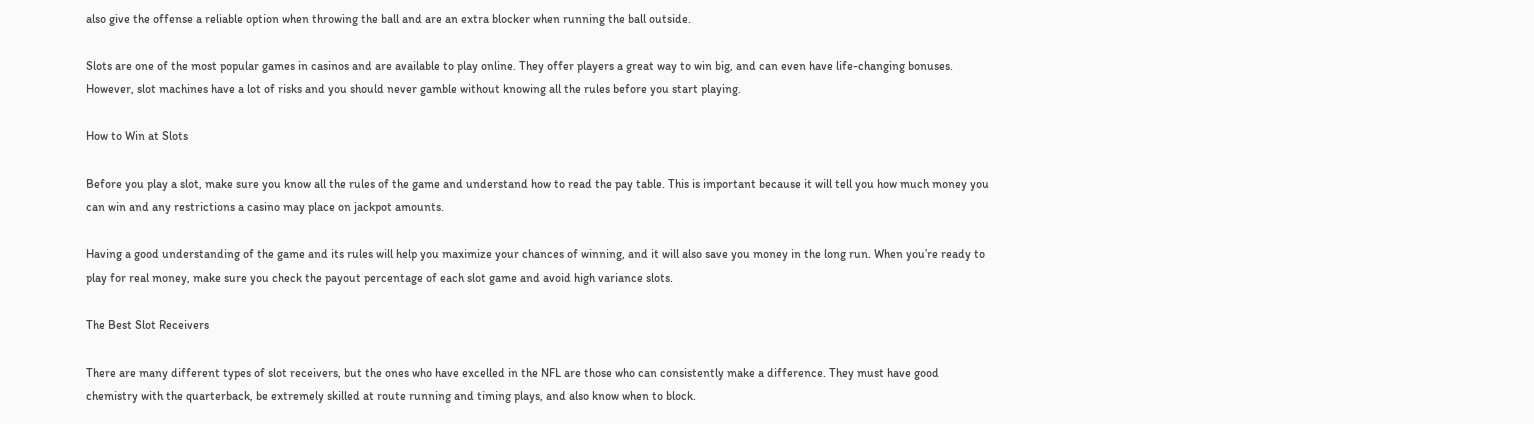also give the offense a reliable option when throwing the ball and are an extra blocker when running the ball outside.

Slots are one of the most popular games in casinos and are available to play online. They offer players a great way to win big, and can even have life-changing bonuses. However, slot machines have a lot of risks and you should never gamble without knowing all the rules before you start playing.

How to Win at Slots

Before you play a slot, make sure you know all the rules of the game and understand how to read the pay table. This is important because it will tell you how much money you can win and any restrictions a casino may place on jackpot amounts.

Having a good understanding of the game and its rules will help you maximize your chances of winning, and it will also save you money in the long run. When you’re ready to play for real money, make sure you check the payout percentage of each slot game and avoid high variance slots.

The Best Slot Receivers

There are many different types of slot receivers, but the ones who have excelled in the NFL are those who can consistently make a difference. They must have good chemistry with the quarterback, be extremely skilled at route running and timing plays, and also know when to block.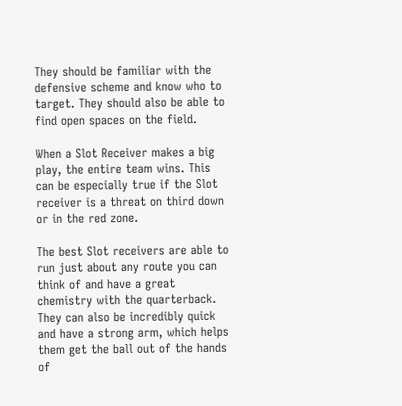They should be familiar with the defensive scheme and know who to target. They should also be able to find open spaces on the field.

When a Slot Receiver makes a big play, the entire team wins. This can be especially true if the Slot receiver is a threat on third down or in the red zone.

The best Slot receivers are able to run just about any route you can think of and have a great chemistry with the quarterback. They can also be incredibly quick and have a strong arm, which helps them get the ball out of the hands of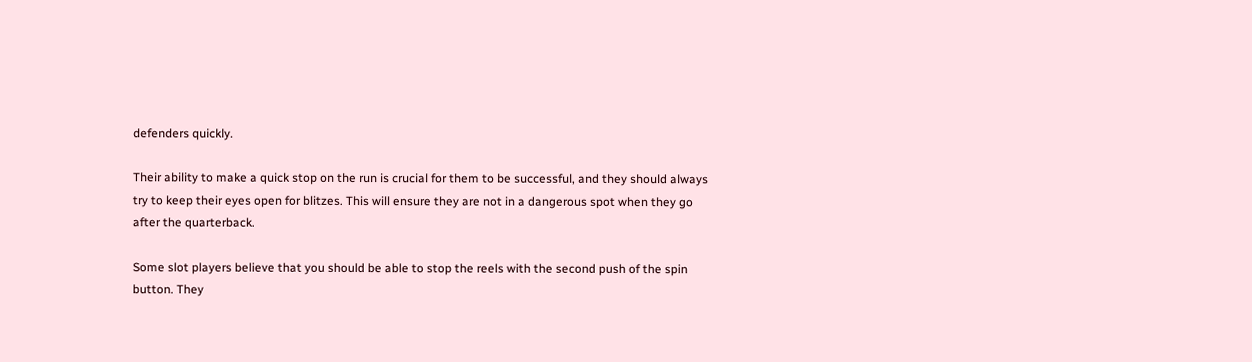defenders quickly.

Their ability to make a quick stop on the run is crucial for them to be successful, and they should always try to keep their eyes open for blitzes. This will ensure they are not in a dangerous spot when they go after the quarterback.

Some slot players believe that you should be able to stop the reels with the second push of the spin button. They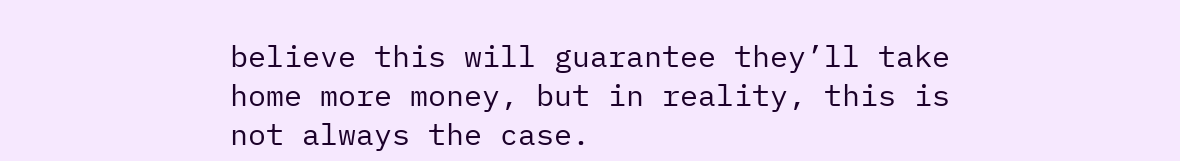believe this will guarantee they’ll take home more money, but in reality, this is not always the case.